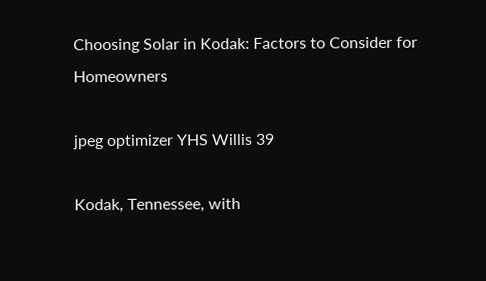Choosing Solar in Kodak: Factors to Consider for Homeowners

jpeg optimizer YHS Willis 39

Kodak, Tennessee, with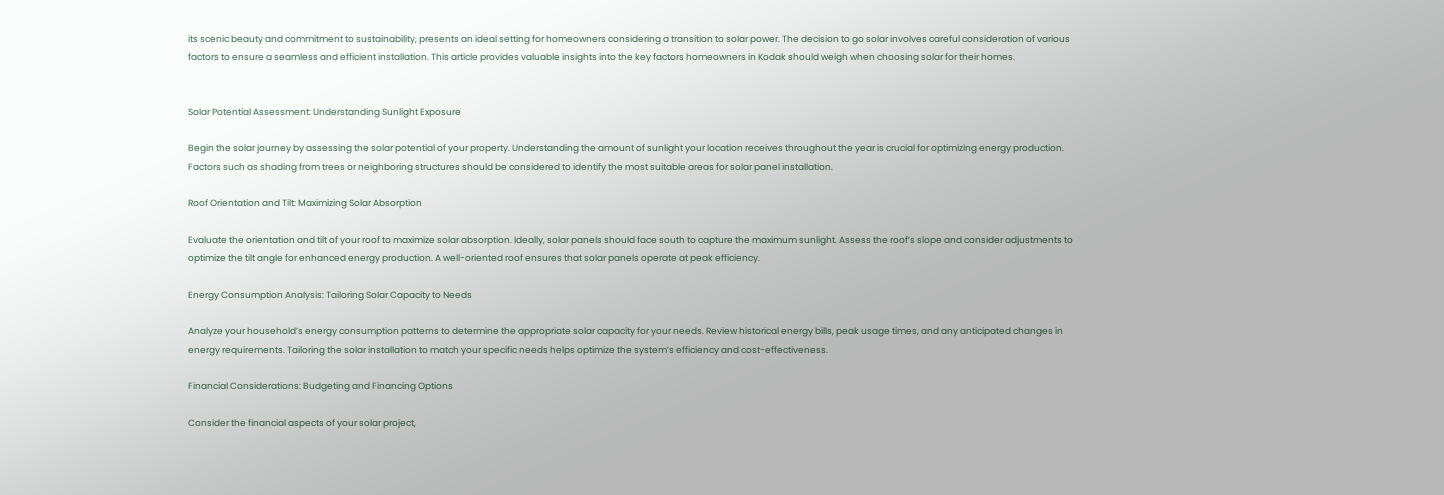its scenic beauty and commitment to sustainability, presents an ideal setting for homeowners considering a transition to solar power. The decision to go solar involves careful consideration of various factors to ensure a seamless and efficient installation. This article provides valuable insights into the key factors homeowners in Kodak should weigh when choosing solar for their homes.


Solar Potential Assessment: Understanding Sunlight Exposure

Begin the solar journey by assessing the solar potential of your property. Understanding the amount of sunlight your location receives throughout the year is crucial for optimizing energy production. Factors such as shading from trees or neighboring structures should be considered to identify the most suitable areas for solar panel installation.

Roof Orientation and Tilt: Maximizing Solar Absorption

Evaluate the orientation and tilt of your roof to maximize solar absorption. Ideally, solar panels should face south to capture the maximum sunlight. Assess the roof’s slope and consider adjustments to optimize the tilt angle for enhanced energy production. A well-oriented roof ensures that solar panels operate at peak efficiency.

Energy Consumption Analysis: Tailoring Solar Capacity to Needs

Analyze your household’s energy consumption patterns to determine the appropriate solar capacity for your needs. Review historical energy bills, peak usage times, and any anticipated changes in energy requirements. Tailoring the solar installation to match your specific needs helps optimize the system’s efficiency and cost-effectiveness.

Financial Considerations: Budgeting and Financing Options

Consider the financial aspects of your solar project,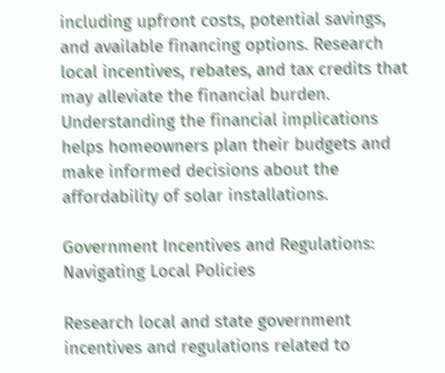including upfront costs, potential savings, and available financing options. Research local incentives, rebates, and tax credits that may alleviate the financial burden. Understanding the financial implications helps homeowners plan their budgets and make informed decisions about the affordability of solar installations.

Government Incentives and Regulations: Navigating Local Policies

Research local and state government incentives and regulations related to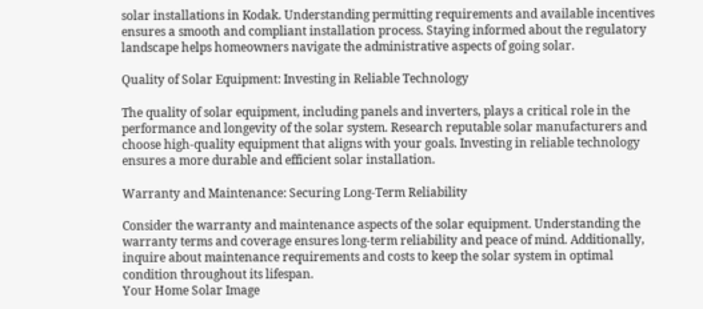solar installations in Kodak. Understanding permitting requirements and available incentives ensures a smooth and compliant installation process. Staying informed about the regulatory landscape helps homeowners navigate the administrative aspects of going solar.

Quality of Solar Equipment: Investing in Reliable Technology

The quality of solar equipment, including panels and inverters, plays a critical role in the performance and longevity of the solar system. Research reputable solar manufacturers and choose high-quality equipment that aligns with your goals. Investing in reliable technology ensures a more durable and efficient solar installation.

Warranty and Maintenance: Securing Long-Term Reliability

Consider the warranty and maintenance aspects of the solar equipment. Understanding the warranty terms and coverage ensures long-term reliability and peace of mind. Additionally, inquire about maintenance requirements and costs to keep the solar system in optimal condition throughout its lifespan.
Your Home Solar Image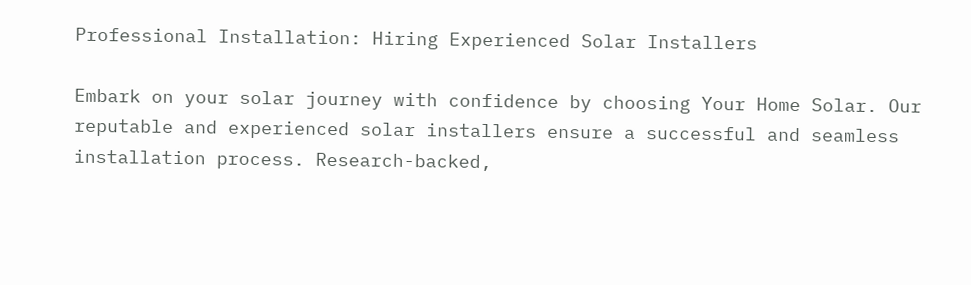Professional Installation: Hiring Experienced Solar Installers

Embark on your solar journey with confidence by choosing Your Home Solar. Our reputable and experienced solar installers ensure a successful and seamless installation process. Research-backed,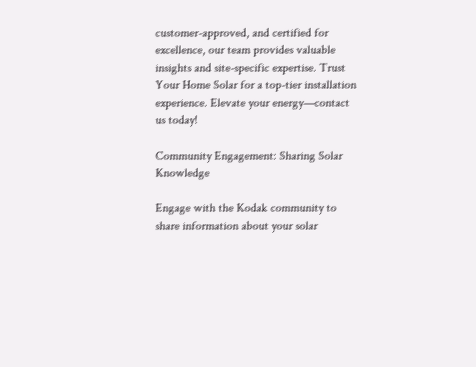customer-approved, and certified for excellence, our team provides valuable insights and site-specific expertise. Trust Your Home Solar for a top-tier installation experience. Elevate your energy—contact us today!

Community Engagement: Sharing Solar Knowledge

Engage with the Kodak community to share information about your solar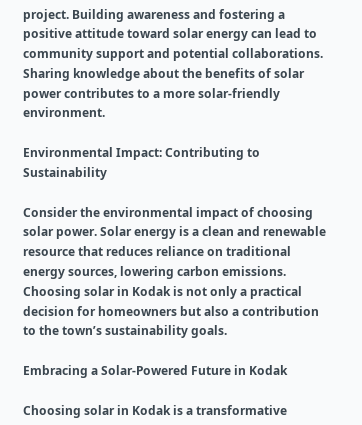project. Building awareness and fostering a positive attitude toward solar energy can lead to community support and potential collaborations. Sharing knowledge about the benefits of solar power contributes to a more solar-friendly environment.

Environmental Impact: Contributing to Sustainability

Consider the environmental impact of choosing solar power. Solar energy is a clean and renewable resource that reduces reliance on traditional energy sources, lowering carbon emissions. Choosing solar in Kodak is not only a practical decision for homeowners but also a contribution to the town’s sustainability goals.

Embracing a Solar-Powered Future in Kodak

Choosing solar in Kodak is a transformative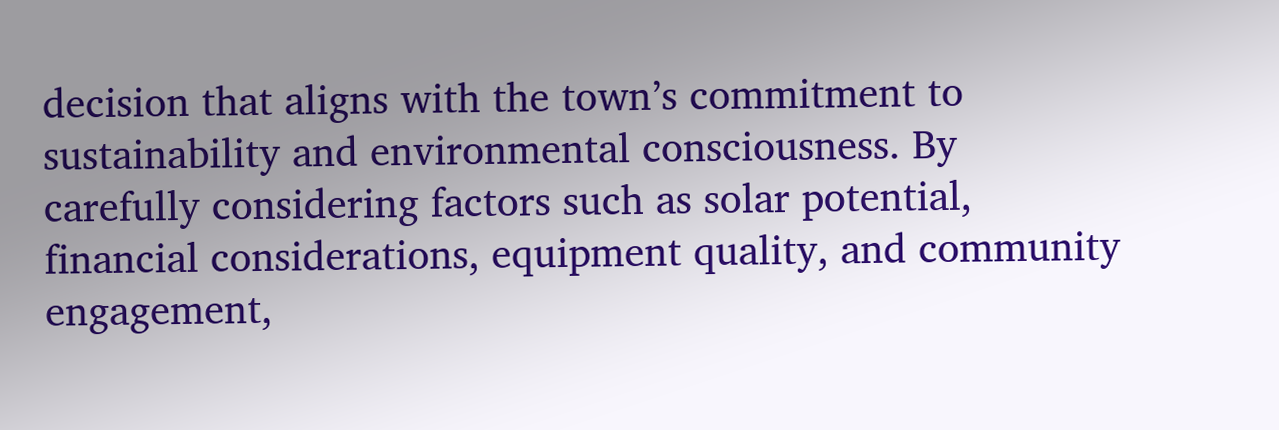decision that aligns with the town’s commitment to sustainability and environmental consciousness. By carefully considering factors such as solar potential, financial considerations, equipment quality, and community engagement,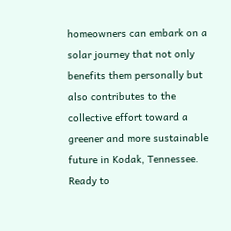homeowners can embark on a solar journey that not only benefits them personally but also contributes to the collective effort toward a greener and more sustainable future in Kodak, Tennessee. Ready to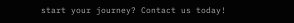start your journey? Contact us today!